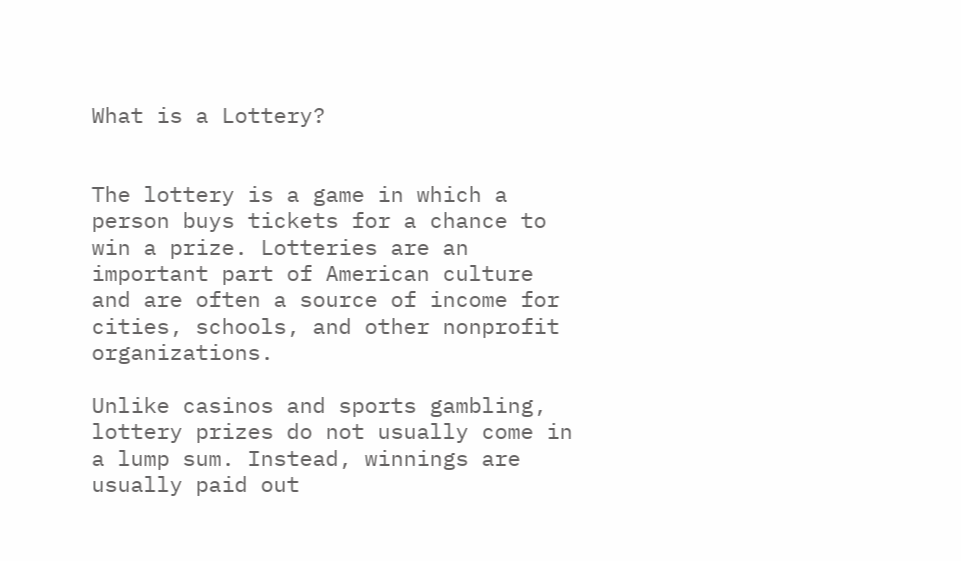What is a Lottery?


The lottery is a game in which a person buys tickets for a chance to win a prize. Lotteries are an important part of American culture and are often a source of income for cities, schools, and other nonprofit organizations.

Unlike casinos and sports gambling, lottery prizes do not usually come in a lump sum. Instead, winnings are usually paid out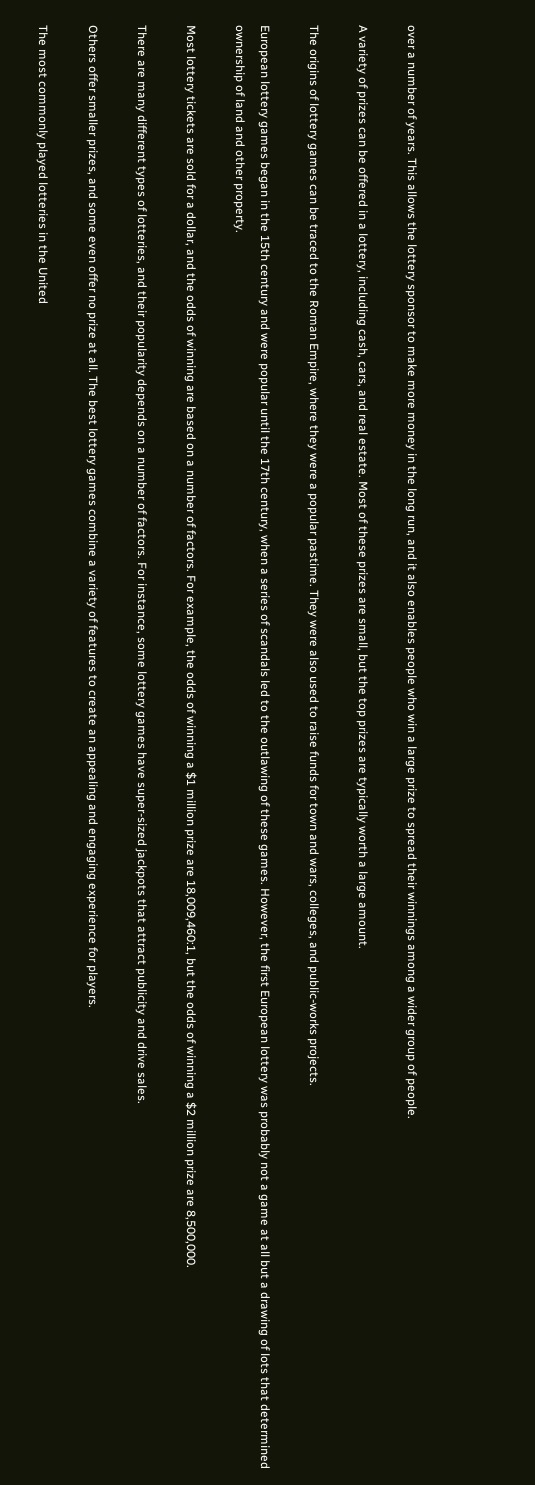over a number of years. This allows the lottery sponsor to make more money in the long run, and it also enables people who win a large prize to spread their winnings among a wider group of people.

A variety of prizes can be offered in a lottery, including cash, cars, and real estate. Most of these prizes are small, but the top prizes are typically worth a large amount.

The origins of lottery games can be traced to the Roman Empire, where they were a popular pastime. They were also used to raise funds for town and wars, colleges, and public-works projects.

European lottery games began in the 15th century and were popular until the 17th century, when a series of scandals led to the outlawing of these games. However, the first European lottery was probably not a game at all but a drawing of lots that determined ownership of land and other property.

Most lottery tickets are sold for a dollar, and the odds of winning are based on a number of factors. For example, the odds of winning a $1 million prize are 18,009,460:1, but the odds of winning a $2 million prize are 8,500,000.

There are many different types of lotteries, and their popularity depends on a number of factors. For instance, some lottery games have super-sized jackpots that attract publicity and drive sales.

Others offer smaller prizes, and some even offer no prize at all. The best lottery games combine a variety of features to create an appealing and engaging experience for players.

The most commonly played lotteries in the United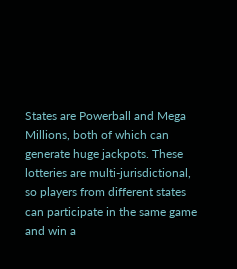States are Powerball and Mega Millions, both of which can generate huge jackpots. These lotteries are multi-jurisdictional, so players from different states can participate in the same game and win a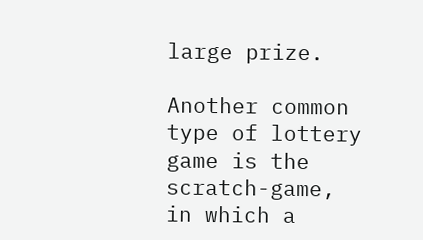large prize.

Another common type of lottery game is the scratch-game, in which a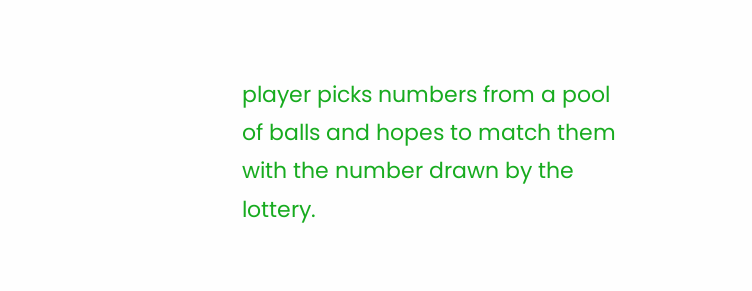player picks numbers from a pool of balls and hopes to match them with the number drawn by the lottery.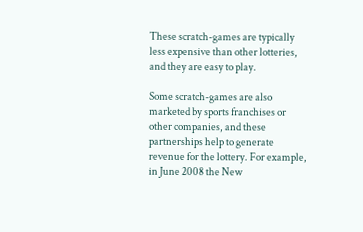These scratch-games are typically less expensive than other lotteries, and they are easy to play.

Some scratch-games are also marketed by sports franchises or other companies, and these partnerships help to generate revenue for the lottery. For example, in June 2008 the New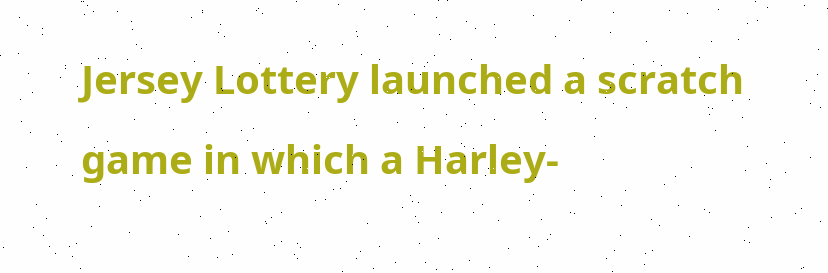Jersey Lottery launched a scratch game in which a Harley-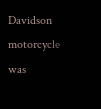Davidson motorcycle was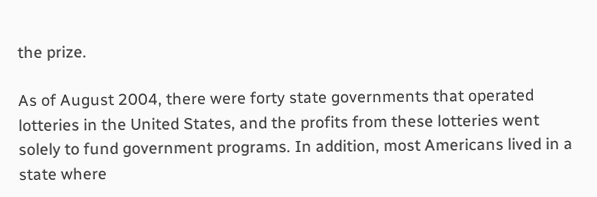the prize.

As of August 2004, there were forty state governments that operated lotteries in the United States, and the profits from these lotteries went solely to fund government programs. In addition, most Americans lived in a state where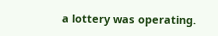a lottery was operating.